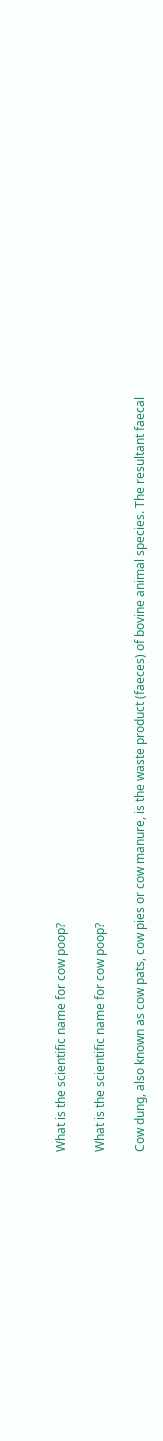What is the scientific name for cow poop?

What is the scientific name for cow poop?

Cow dung, also known as cow pats, cow pies or cow manure, is the waste product (faeces) of bovine animal species. The resultant faecal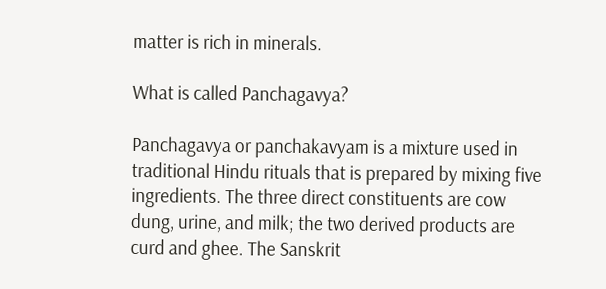matter is rich in minerals.

What is called Panchagavya?

Panchagavya or panchakavyam is a mixture used in traditional Hindu rituals that is prepared by mixing five ingredients. The three direct constituents are cow dung, urine, and milk; the two derived products are curd and ghee. The Sanskrit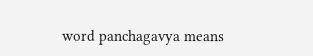word panchagavya means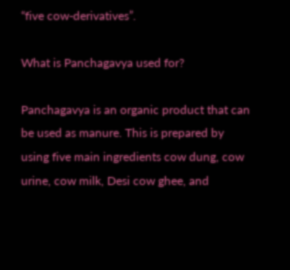“five cow-derivatives”.

What is Panchagavya used for?

Panchagavya is an organic product that can be used as manure. This is prepared by using five main ingredients cow dung, cow urine, cow milk, Desi cow ghee, and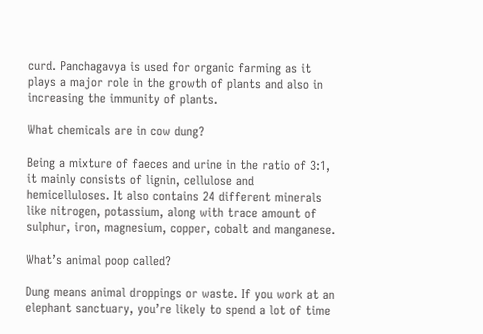curd. Panchagavya is used for organic farming as it plays a major role in the growth of plants and also in increasing the immunity of plants.

What chemicals are in cow dung?

Being a mixture of faeces and urine in the ratio of 3:1, it mainly consists of lignin, cellulose and hemicelluloses. It also contains 24 different minerals like nitrogen, potassium, along with trace amount of sulphur, iron, magnesium, copper, cobalt and manganese.

What’s animal poop called?

Dung means animal droppings or waste. If you work at an elephant sanctuary, you’re likely to spend a lot of time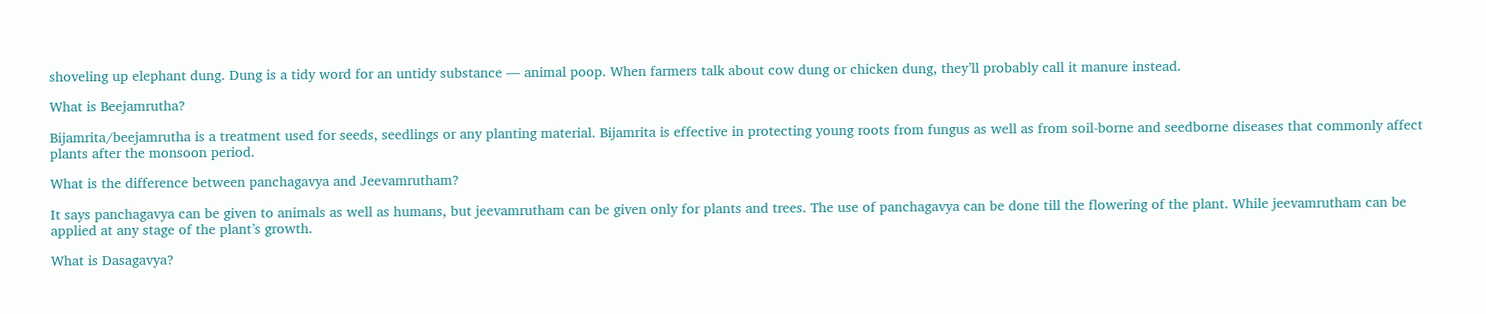shoveling up elephant dung. Dung is a tidy word for an untidy substance — animal poop. When farmers talk about cow dung or chicken dung, they’ll probably call it manure instead.

What is Beejamrutha?

Bijamrita/beejamrutha is a treatment used for seeds, seedlings or any planting material. Bijamrita is effective in protecting young roots from fungus as well as from soil-borne and seedborne diseases that commonly affect plants after the monsoon period.

What is the difference between panchagavya and Jeevamrutham?

It says panchagavya can be given to animals as well as humans, but jeevamrutham can be given only for plants and trees. The use of panchagavya can be done till the flowering of the plant. While jeevamrutham can be applied at any stage of the plant’s growth.

What is Dasagavya?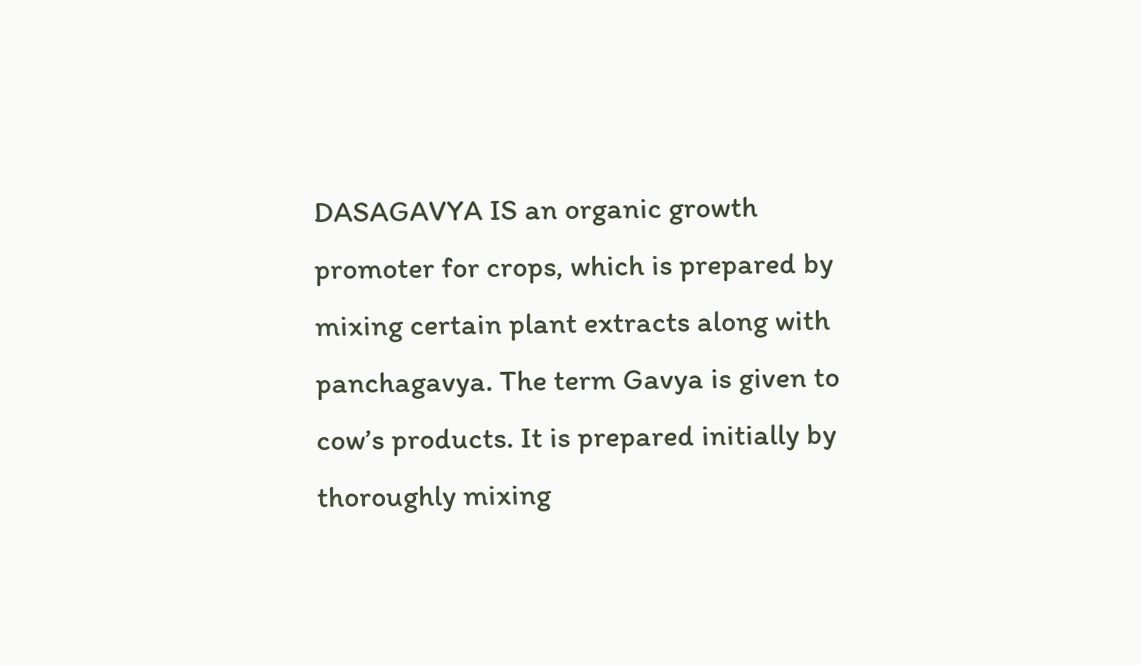DASAGAVYA IS an organic growth promoter for crops, which is prepared by mixing certain plant extracts along with panchagavya. The term Gavya is given to cow’s products. It is prepared initially by thoroughly mixing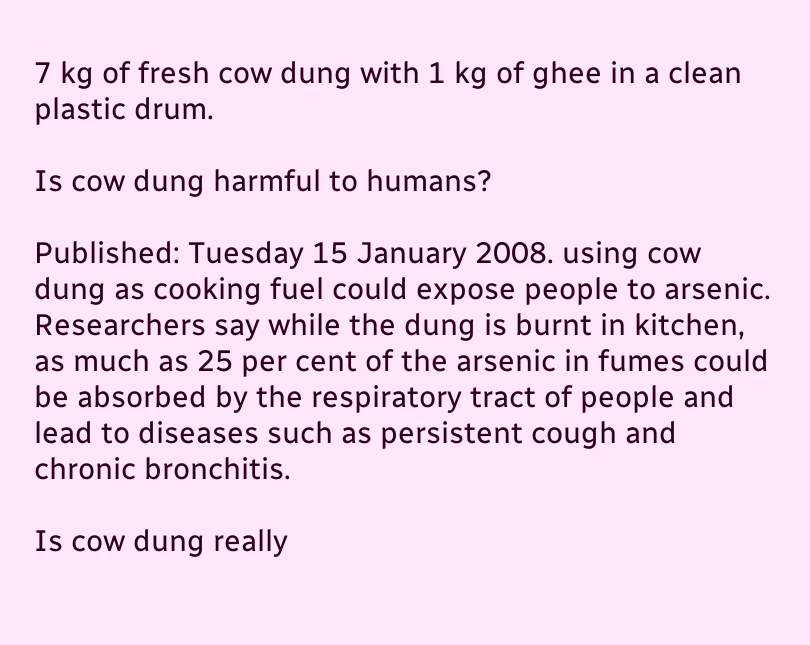7 kg of fresh cow dung with 1 kg of ghee in a clean plastic drum.

Is cow dung harmful to humans?

Published: Tuesday 15 January 2008. using cow dung as cooking fuel could expose people to arsenic. Researchers say while the dung is burnt in kitchen, as much as 25 per cent of the arsenic in fumes could be absorbed by the respiratory tract of people and lead to diseases such as persistent cough and chronic bronchitis.

Is cow dung really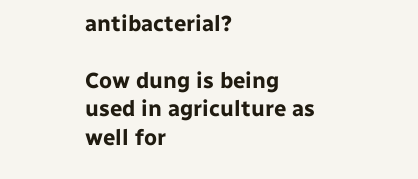antibacterial?

Cow dung is being used in agriculture as well for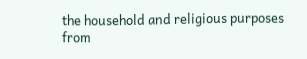the household and religious purposes from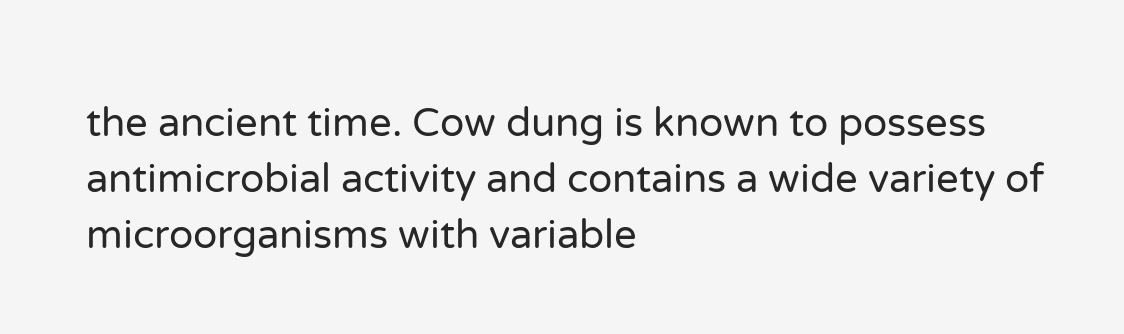the ancient time. Cow dung is known to possess antimicrobial activity and contains a wide variety of microorganisms with variable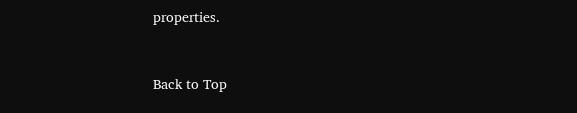properties.


Back to Top